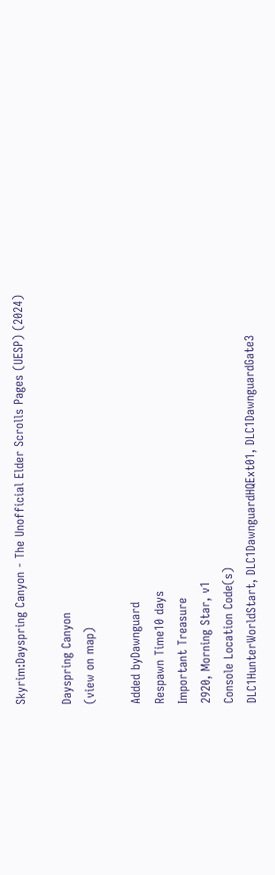Skyrim:Dayspring Canyon - The Unofficial Elder Scrolls Pages (UESP) (2024)

Dayspring Canyon
(view on map)

Added byDawnguard
Respawn Time10 days
Important Treasure
2920, Morning Star, v1
Console Location Code(s)
DLC1HunterWorldStart, DLC1DawnguardHQExt01, DLC1DawnguardGate3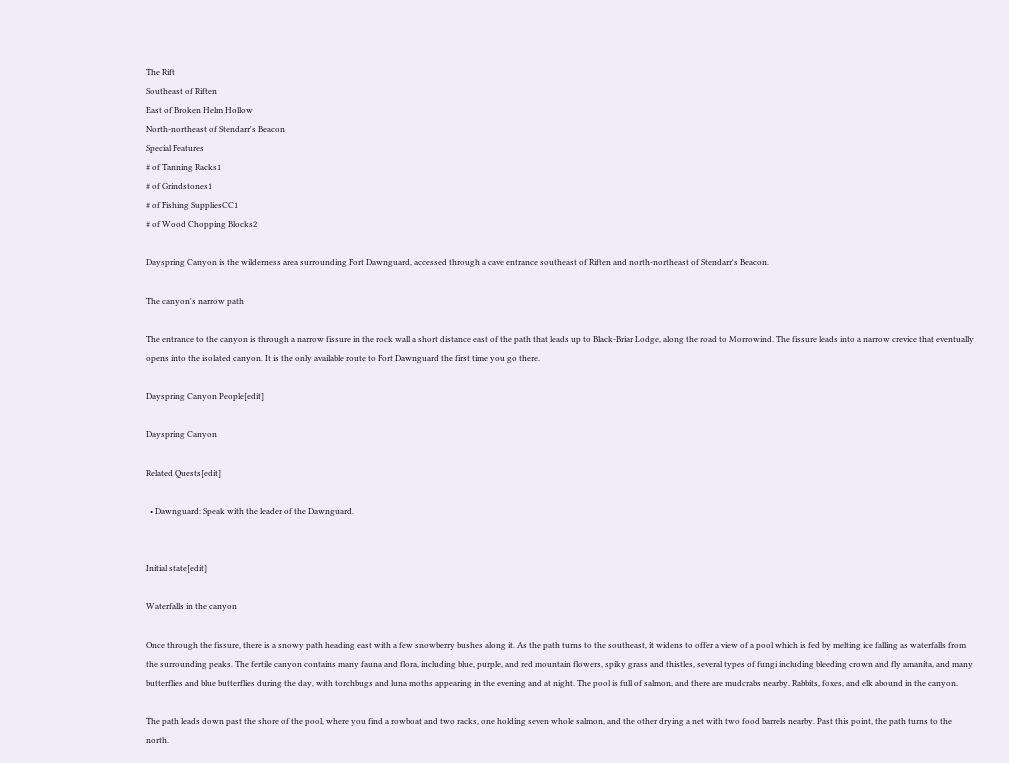The Rift
Southeast of Riften
East of Broken Helm Hollow
North-northeast of Stendarr's Beacon
Special Features
# of Tanning Racks1
# of Grindstones1
# of Fishing SuppliesCC1
# of Wood Chopping Blocks2

Dayspring Canyon is the wilderness area surrounding Fort Dawnguard, accessed through a cave entrance southeast of Riften and north-northeast of Stendarr's Beacon.

The canyon's narrow path

The entrance to the canyon is through a narrow fissure in the rock wall a short distance east of the path that leads up to Black-Briar Lodge, along the road to Morrowind. The fissure leads into a narrow crevice that eventually opens into the isolated canyon. It is the only available route to Fort Dawnguard the first time you go there.

Dayspring Canyon People[edit]

Dayspring Canyon

Related Quests[edit]

  • Dawnguard: Speak with the leader of the Dawnguard.


Initial state[edit]

Waterfalls in the canyon

Once through the fissure, there is a snowy path heading east with a few snowberry bushes along it. As the path turns to the southeast, it widens to offer a view of a pool which is fed by melting ice falling as waterfalls from the surrounding peaks. The fertile canyon contains many fauna and flora, including blue, purple, and red mountain flowers, spiky grass and thistles, several types of fungi including bleeding crown and fly amanita, and many butterflies and blue butterflies during the day, with torchbugs and luna moths appearing in the evening and at night. The pool is full of salmon, and there are mudcrabs nearby. Rabbits, foxes, and elk abound in the canyon.

The path leads down past the shore of the pool, where you find a rowboat and two racks, one holding seven whole salmon, and the other drying a net with two food barrels nearby. Past this point, the path turns to the north.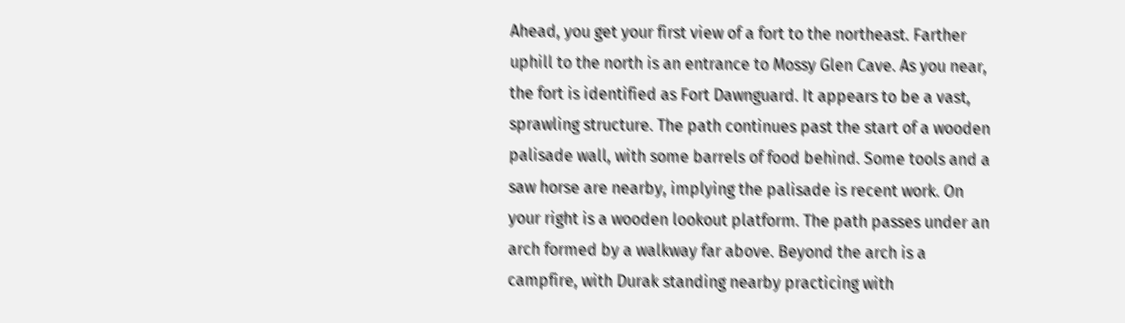Ahead, you get your first view of a fort to the northeast. Farther uphill to the north is an entrance to Mossy Glen Cave. As you near, the fort is identified as Fort Dawnguard. It appears to be a vast, sprawling structure. The path continues past the start of a wooden palisade wall, with some barrels of food behind. Some tools and a saw horse are nearby, implying the palisade is recent work. On your right is a wooden lookout platform. The path passes under an arch formed by a walkway far above. Beyond the arch is a campfire, with Durak standing nearby practicing with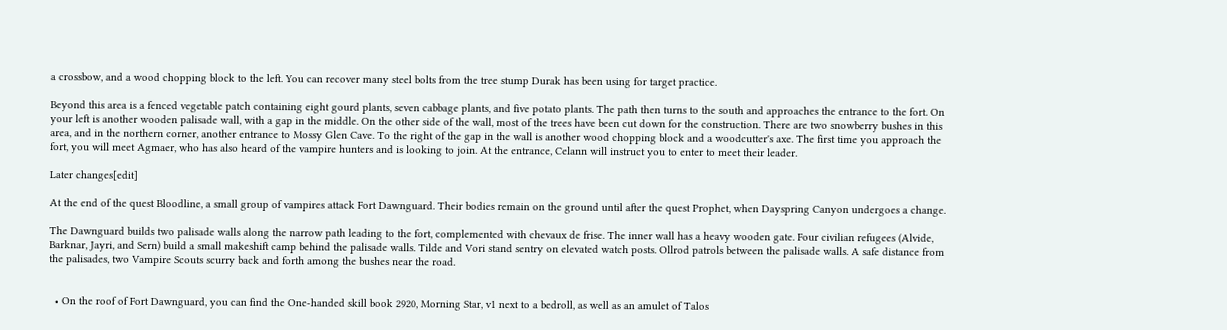a crossbow, and a wood chopping block to the left. You can recover many steel bolts from the tree stump Durak has been using for target practice.

Beyond this area is a fenced vegetable patch containing eight gourd plants, seven cabbage plants, and five potato plants. The path then turns to the south and approaches the entrance to the fort. On your left is another wooden palisade wall, with a gap in the middle. On the other side of the wall, most of the trees have been cut down for the construction. There are two snowberry bushes in this area, and in the northern corner, another entrance to Mossy Glen Cave. To the right of the gap in the wall is another wood chopping block and a woodcutter's axe. The first time you approach the fort, you will meet Agmaer, who has also heard of the vampire hunters and is looking to join. At the entrance, Celann will instruct you to enter to meet their leader.

Later changes[edit]

At the end of the quest Bloodline, a small group of vampires attack Fort Dawnguard. Their bodies remain on the ground until after the quest Prophet, when Dayspring Canyon undergoes a change.

The Dawnguard builds two palisade walls along the narrow path leading to the fort, complemented with chevaux de frise. The inner wall has a heavy wooden gate. Four civilian refugees (Alvide, Barknar, Jayri, and Sern) build a small makeshift camp behind the palisade walls. Tilde and Vori stand sentry on elevated watch posts. Ollrod patrols between the palisade walls. A safe distance from the palisades, two Vampire Scouts scurry back and forth among the bushes near the road.


  • On the roof of Fort Dawnguard, you can find the One-handed skill book 2920, Morning Star, v1 next to a bedroll, as well as an amulet of Talos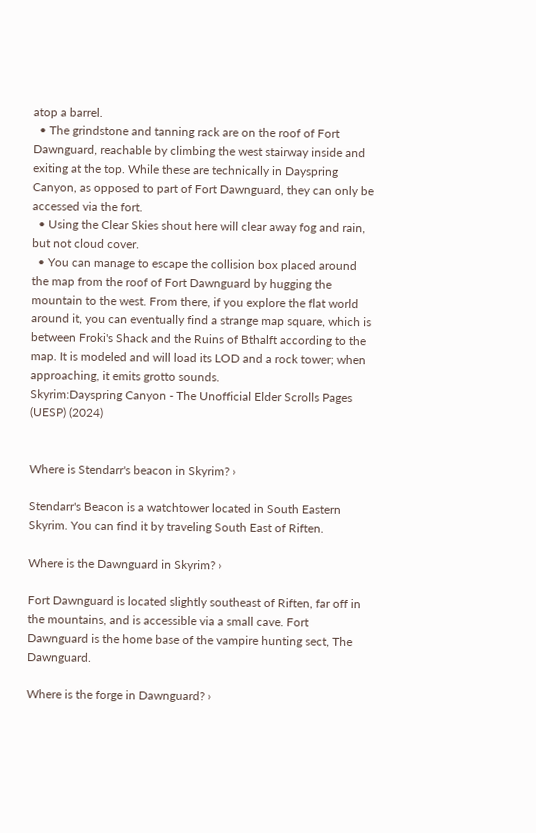atop a barrel.
  • The grindstone and tanning rack are on the roof of Fort Dawnguard, reachable by climbing the west stairway inside and exiting at the top. While these are technically in Dayspring Canyon, as opposed to part of Fort Dawnguard, they can only be accessed via the fort.
  • Using the Clear Skies shout here will clear away fog and rain, but not cloud cover.
  • You can manage to escape the collision box placed around the map from the roof of Fort Dawnguard by hugging the mountain to the west. From there, if you explore the flat world around it, you can eventually find a strange map square, which is between Froki's Shack and the Ruins of Bthalft according to the map. It is modeled and will load its LOD and a rock tower; when approaching, it emits grotto sounds.
Skyrim:Dayspring Canyon - The Unofficial Elder Scrolls Pages (UESP) (2024)


Where is Stendarr's beacon in Skyrim? ›

Stendarr's Beacon is a watchtower located in South Eastern Skyrim. You can find it by traveling South East of Riften.

Where is the Dawnguard in Skyrim? ›

Fort Dawnguard is located slightly southeast of Riften, far off in the mountains, and is accessible via a small cave. Fort Dawnguard is the home base of the vampire hunting sect, The Dawnguard.

Where is the forge in Dawnguard? ›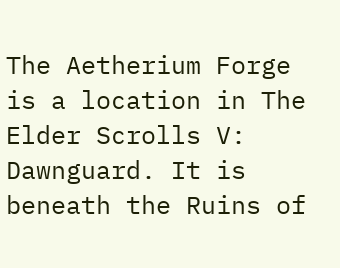The Aetherium Forge is a location in The Elder Scrolls V: Dawnguard. It is beneath the Ruins of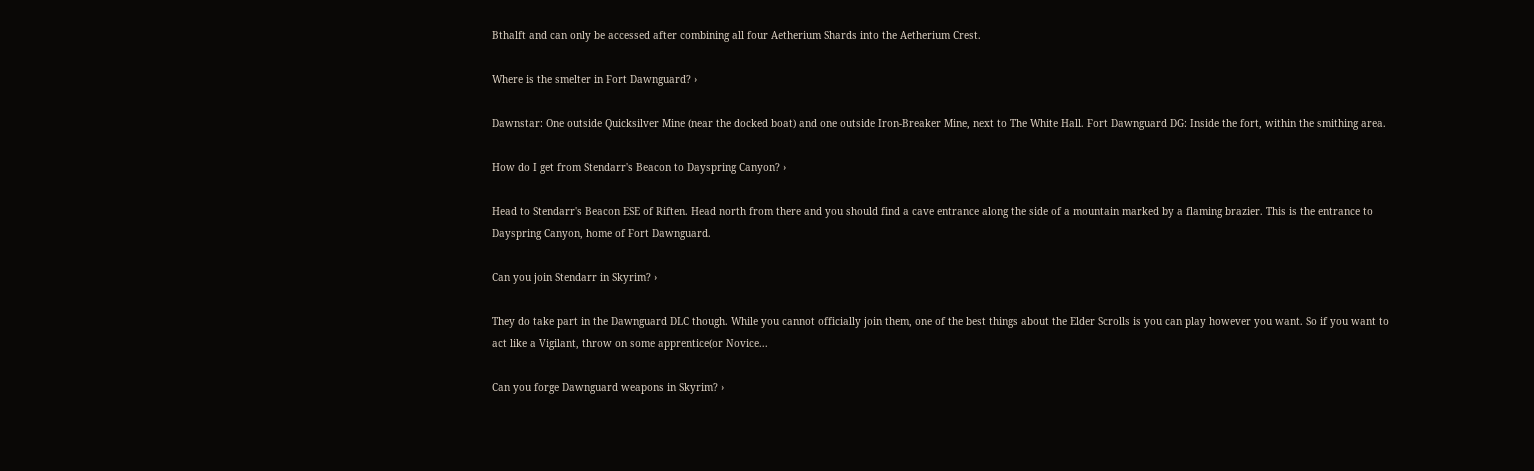Bthalft and can only be accessed after combining all four Aetherium Shards into the Aetherium Crest.

Where is the smelter in Fort Dawnguard? ›

Dawnstar: One outside Quicksilver Mine (near the docked boat) and one outside Iron-Breaker Mine, next to The White Hall. Fort Dawnguard DG: Inside the fort, within the smithing area.

How do I get from Stendarr's Beacon to Dayspring Canyon? ›

Head to Stendarr's Beacon ESE of Riften. Head north from there and you should find a cave entrance along the side of a mountain marked by a flaming brazier. This is the entrance to Dayspring Canyon, home of Fort Dawnguard.

Can you join Stendarr in Skyrim? ›

They do take part in the Dawnguard DLC though. While you cannot officially join them, one of the best things about the Elder Scrolls is you can play however you want. So if you want to act like a Vigilant, throw on some apprentice(or Novice...

Can you forge Dawnguard weapons in Skyrim? ›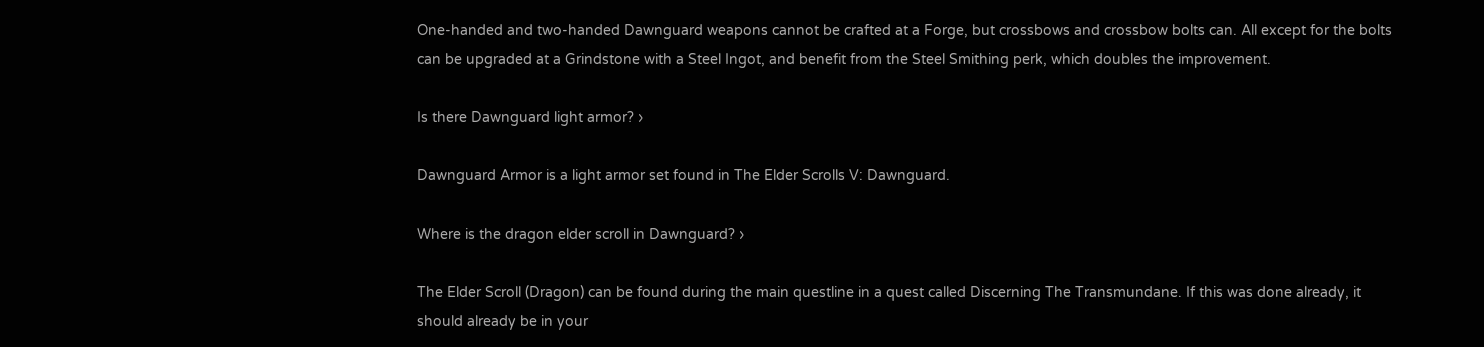One-handed and two-handed Dawnguard weapons cannot be crafted at a Forge, but crossbows and crossbow bolts can. All except for the bolts can be upgraded at a Grindstone with a Steel Ingot, and benefit from the Steel Smithing perk, which doubles the improvement.

Is there Dawnguard light armor? ›

Dawnguard Armor is a light armor set found in The Elder Scrolls V: Dawnguard.

Where is the dragon elder scroll in Dawnguard? ›

The Elder Scroll (Dragon) can be found during the main questline in a quest called Discerning The Transmundane. If this was done already, it should already be in your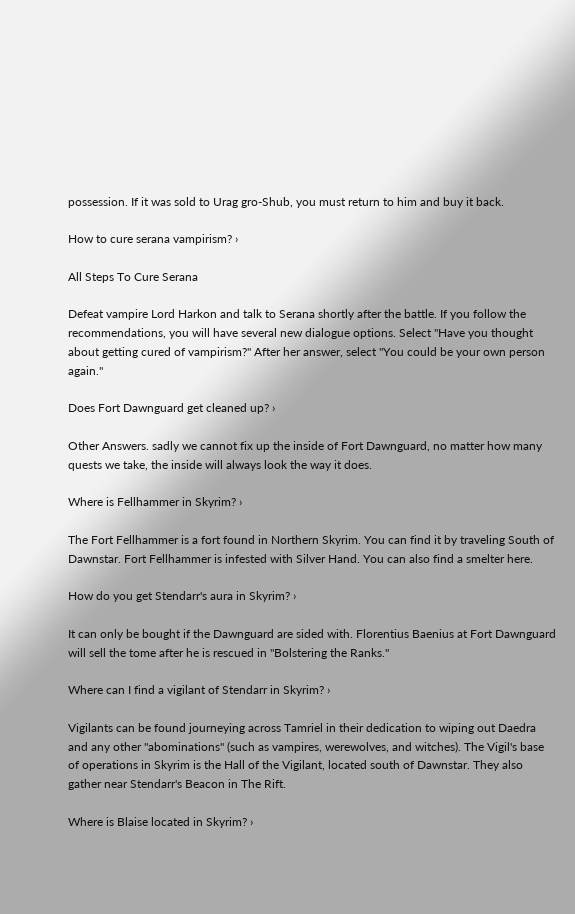possession. If it was sold to Urag gro-Shub, you must return to him and buy it back.

How to cure serana vampirism? ›

All Steps To Cure Serana

Defeat vampire Lord Harkon and talk to Serana shortly after the battle. If you follow the recommendations, you will have several new dialogue options. Select "Have you thought about getting cured of vampirism?" After her answer, select "You could be your own person again."

Does Fort Dawnguard get cleaned up? ›

Other Answers. sadly we cannot fix up the inside of Fort Dawnguard, no matter how many quests we take, the inside will always look the way it does.

Where is Fellhammer in Skyrim? ›

The Fort Fellhammer is a fort found in Northern Skyrim. You can find it by traveling South of Dawnstar. Fort Fellhammer is infested with Silver Hand. You can also find a smelter here.

How do you get Stendarr's aura in Skyrim? ›

It can only be bought if the Dawnguard are sided with. Florentius Baenius at Fort Dawnguard will sell the tome after he is rescued in "Bolstering the Ranks."

Where can I find a vigilant of Stendarr in Skyrim? ›

Vigilants can be found journeying across Tamriel in their dedication to wiping out Daedra and any other "abominations" (such as vampires, werewolves, and witches). The Vigil's base of operations in Skyrim is the Hall of the Vigilant, located south of Dawnstar. They also gather near Stendarr's Beacon in The Rift.

Where is Blaise located in Skyrim? ›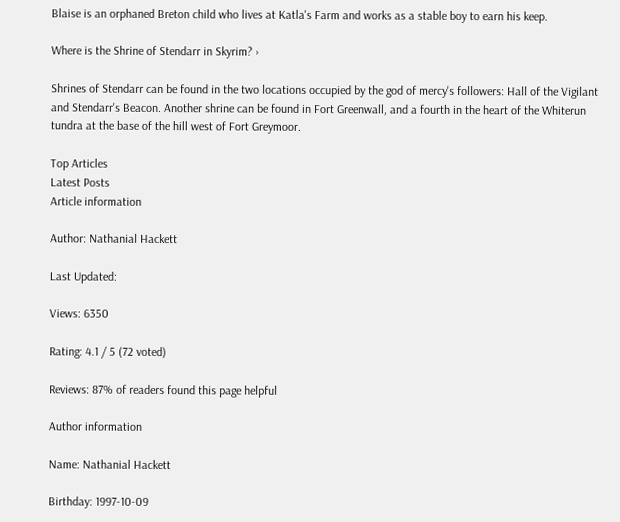Blaise is an orphaned Breton child who lives at Katla's Farm and works as a stable boy to earn his keep.

Where is the Shrine of Stendarr in Skyrim? ›

Shrines of Stendarr can be found in the two locations occupied by the god of mercy's followers: Hall of the Vigilant and Stendarr's Beacon. Another shrine can be found in Fort Greenwall, and a fourth in the heart of the Whiterun tundra at the base of the hill west of Fort Greymoor.

Top Articles
Latest Posts
Article information

Author: Nathanial Hackett

Last Updated:

Views: 6350

Rating: 4.1 / 5 (72 voted)

Reviews: 87% of readers found this page helpful

Author information

Name: Nathanial Hackett

Birthday: 1997-10-09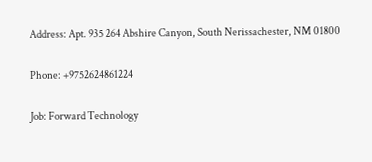Address: Apt. 935 264 Abshire Canyon, South Nerissachester, NM 01800

Phone: +9752624861224

Job: Forward Technology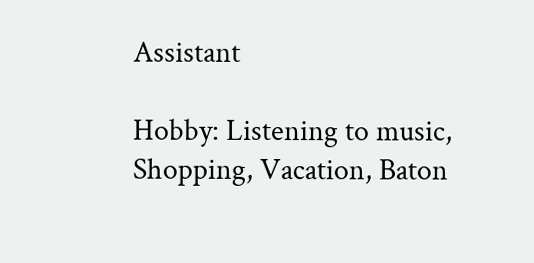Assistant

Hobby: Listening to music, Shopping, Vacation, Baton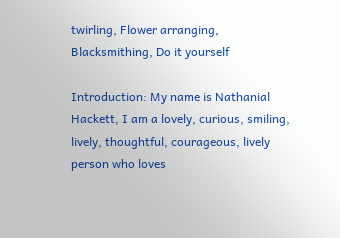twirling, Flower arranging, Blacksmithing, Do it yourself

Introduction: My name is Nathanial Hackett, I am a lovely, curious, smiling, lively, thoughtful, courageous, lively person who loves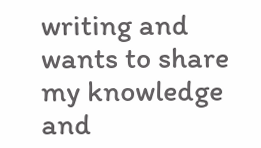writing and wants to share my knowledge and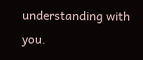understanding with you.